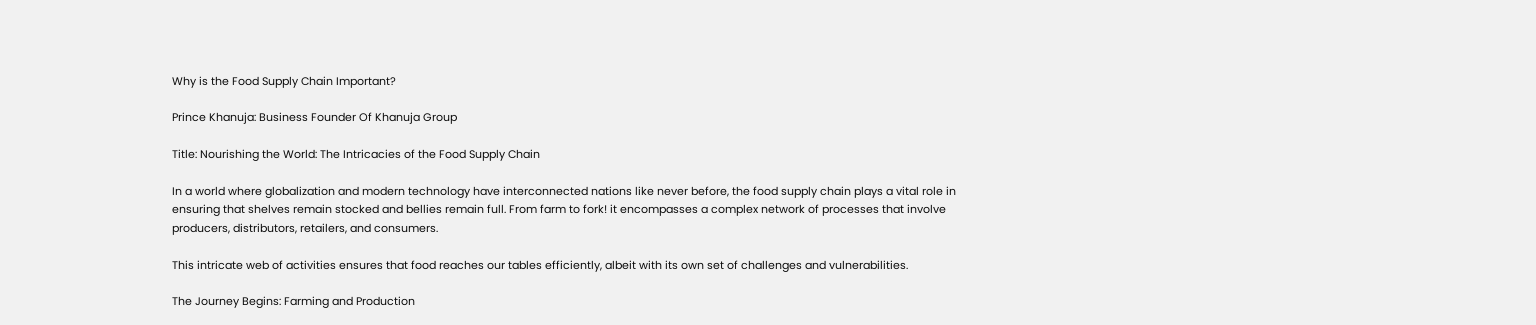Why is the Food Supply Chain Important?

Prince Khanuja: Business Founder Of Khanuja Group

Title: Nourishing the World: The Intricacies of the Food Supply Chain

In a world where globalization and modern technology have interconnected nations like never before, the food supply chain plays a vital role in ensuring that shelves remain stocked and bellies remain full. From farm to fork! it encompasses a complex network of processes that involve producers, distributors, retailers, and consumers.

This intricate web of activities ensures that food reaches our tables efficiently, albeit with its own set of challenges and vulnerabilities.

The Journey Begins: Farming and Production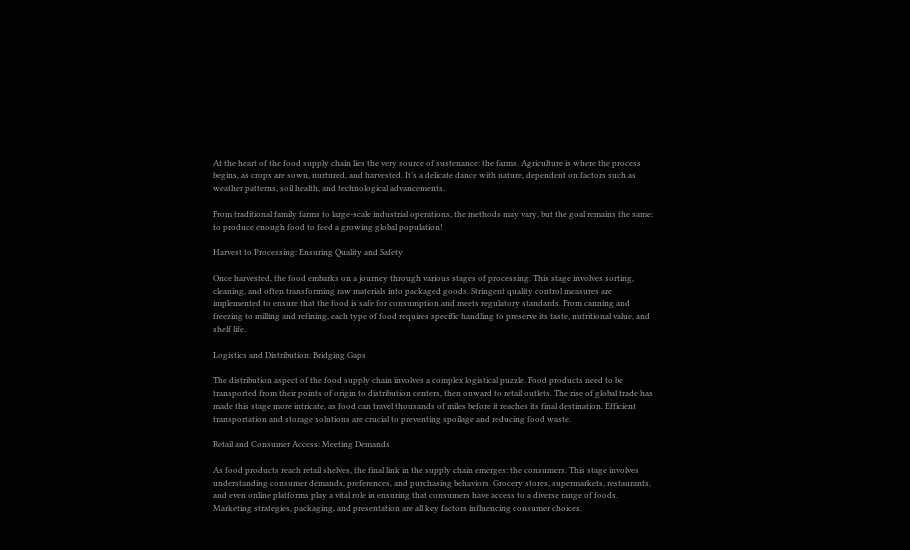At the heart of the food supply chain lies the very source of sustenance: the farms. Agriculture is where the process begins, as crops are sown, nurtured, and harvested. It’s a delicate dance with nature, dependent on factors such as weather patterns, soil health, and technological advancements.

From traditional family farms to large-scale industrial operations, the methods may vary, but the goal remains the same: to produce enough food to feed a growing global population!

Harvest to Processing: Ensuring Quality and Safety

Once harvested, the food embarks on a journey through various stages of processing. This stage involves sorting, cleaning, and often transforming raw materials into packaged goods. Stringent quality control measures are implemented to ensure that the food is safe for consumption and meets regulatory standards. From canning and freezing to milling and refining, each type of food requires specific handling to preserve its taste, nutritional value, and shelf life.

Logistics and Distribution: Bridging Gaps

The distribution aspect of the food supply chain involves a complex logistical puzzle. Food products need to be transported from their points of origin to distribution centers, then onward to retail outlets. The rise of global trade has made this stage more intricate, as food can travel thousands of miles before it reaches its final destination. Efficient transportation and storage solutions are crucial to preventing spoilage and reducing food waste.

Retail and Consumer Access: Meeting Demands

As food products reach retail shelves, the final link in the supply chain emerges: the consumers. This stage involves understanding consumer demands, preferences, and purchasing behaviors. Grocery stores, supermarkets, restaurants, and even online platforms play a vital role in ensuring that consumers have access to a diverse range of foods. Marketing strategies, packaging, and presentation are all key factors influencing consumer choices.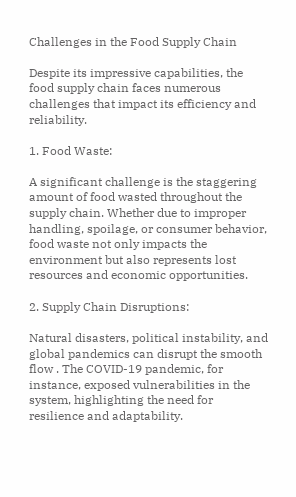Challenges in the Food Supply Chain

Despite its impressive capabilities, the food supply chain faces numerous challenges that impact its efficiency and reliability.

1. Food Waste:

A significant challenge is the staggering amount of food wasted throughout the supply chain. Whether due to improper handling, spoilage, or consumer behavior, food waste not only impacts the environment but also represents lost resources and economic opportunities.

2. Supply Chain Disruptions:

Natural disasters, political instability, and global pandemics can disrupt the smooth flow . The COVID-19 pandemic, for instance, exposed vulnerabilities in the system, highlighting the need for resilience and adaptability.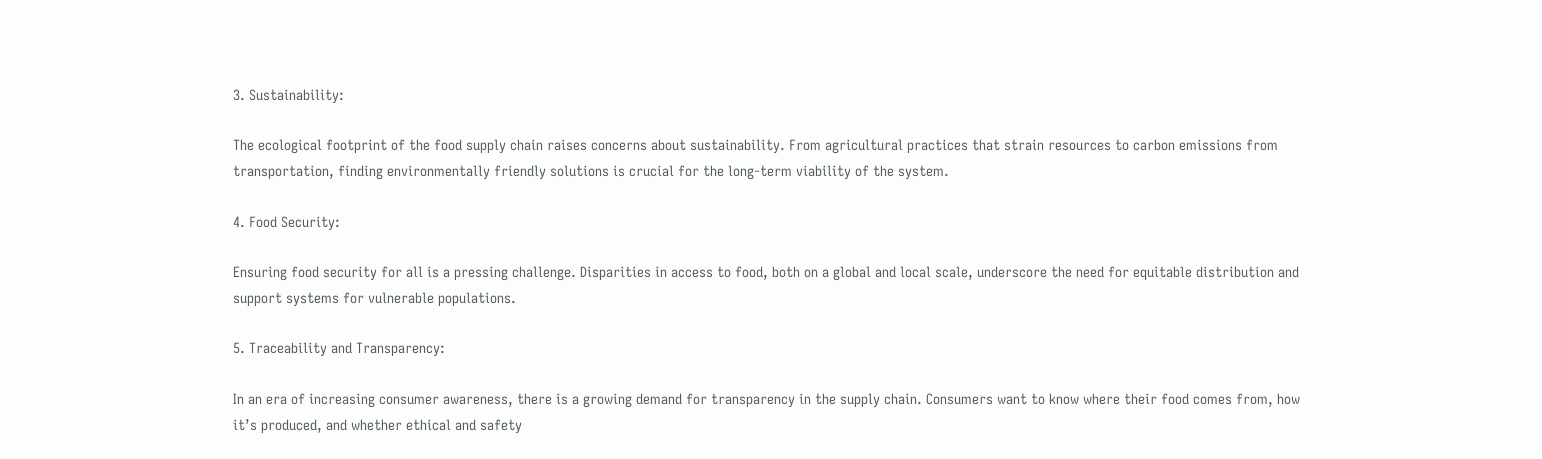3. Sustainability:

The ecological footprint of the food supply chain raises concerns about sustainability. From agricultural practices that strain resources to carbon emissions from transportation, finding environmentally friendly solutions is crucial for the long-term viability of the system.

4. Food Security:

Ensuring food security for all is a pressing challenge. Disparities in access to food, both on a global and local scale, underscore the need for equitable distribution and support systems for vulnerable populations.

5. Traceability and Transparency:

In an era of increasing consumer awareness, there is a growing demand for transparency in the supply chain. Consumers want to know where their food comes from, how it’s produced, and whether ethical and safety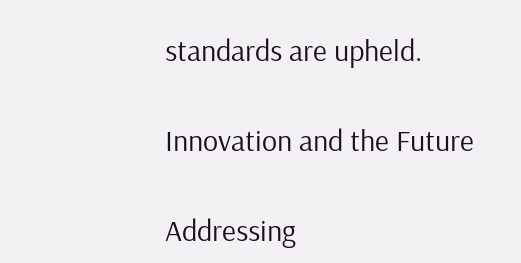standards are upheld.

Innovation and the Future

Addressing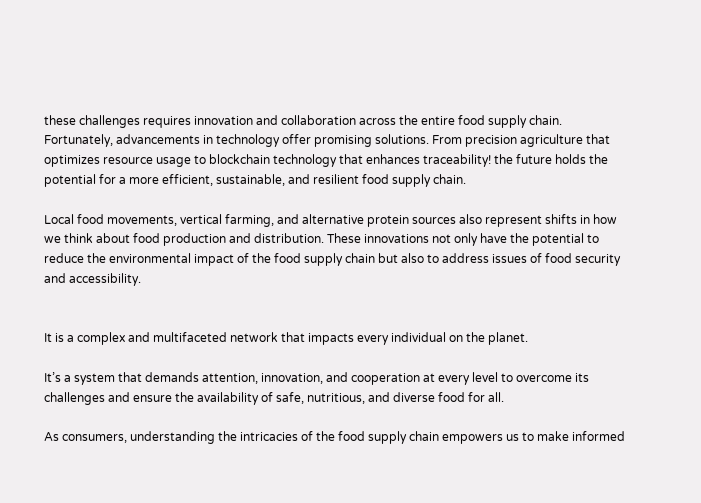these challenges requires innovation and collaboration across the entire food supply chain. Fortunately, advancements in technology offer promising solutions. From precision agriculture that optimizes resource usage to blockchain technology that enhances traceability! the future holds the potential for a more efficient, sustainable, and resilient food supply chain.

Local food movements, vertical farming, and alternative protein sources also represent shifts in how we think about food production and distribution. These innovations not only have the potential to reduce the environmental impact of the food supply chain but also to address issues of food security and accessibility.


It is a complex and multifaceted network that impacts every individual on the planet.

It’s a system that demands attention, innovation, and cooperation at every level to overcome its challenges and ensure the availability of safe, nutritious, and diverse food for all.

As consumers, understanding the intricacies of the food supply chain empowers us to make informed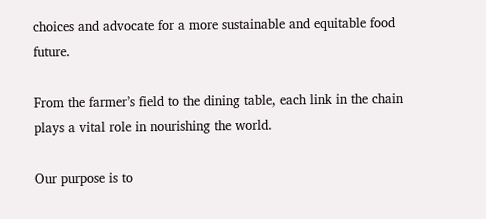choices and advocate for a more sustainable and equitable food future.

From the farmer’s field to the dining table, each link in the chain plays a vital role in nourishing the world.

Our purpose is to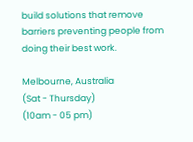build solutions that remove barriers preventing people from doing their best work.

Melbourne, Australia
(Sat - Thursday)
(10am - 05 pm)